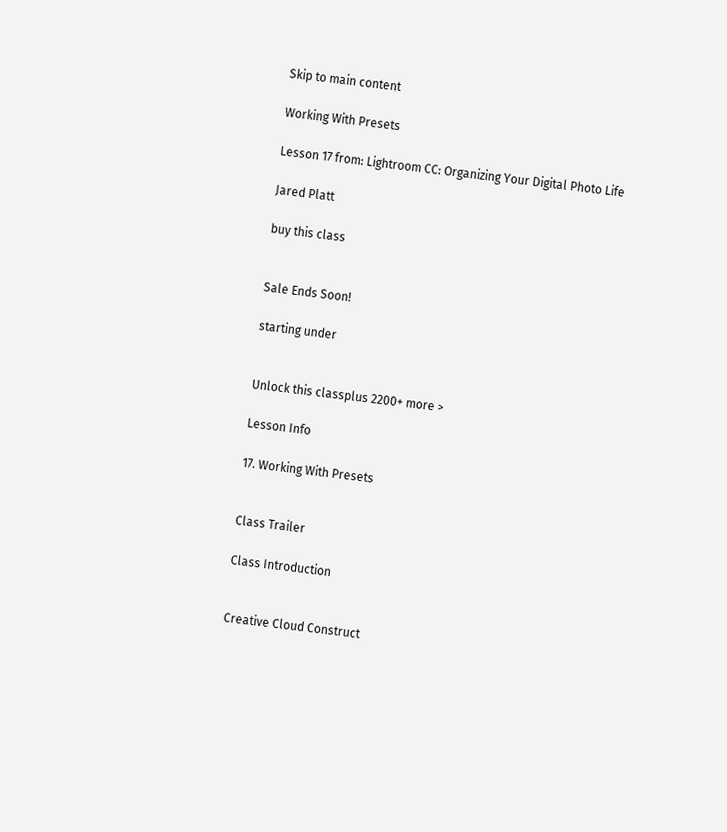Skip to main content

Working With Presets

Lesson 17 from: Lightroom CC: Organizing Your Digital Photo Life

Jared Platt

buy this class


Sale Ends Soon!

starting under


Unlock this classplus 2200+ more >

Lesson Info

17. Working With Presets


Class Trailer

Class Introduction


Creative Cloud Construct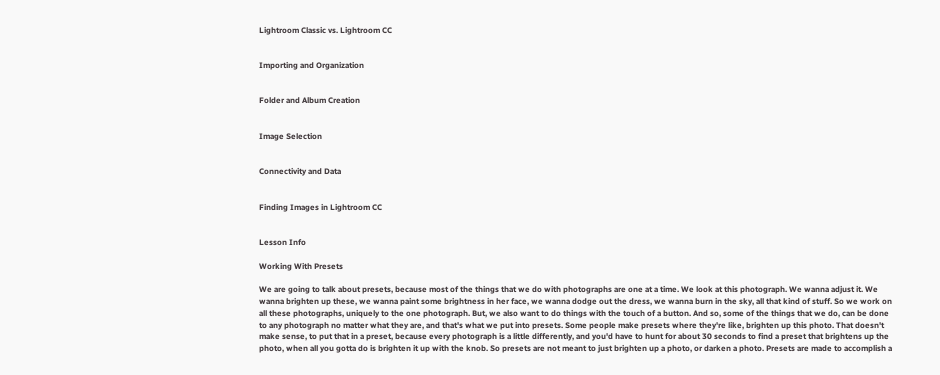Lightroom Classic vs. Lightroom CC


Importing and Organization


Folder and Album Creation


Image Selection


Connectivity and Data


Finding Images in Lightroom CC


Lesson Info

Working With Presets

We are going to talk about presets, because most of the things that we do with photographs are one at a time. We look at this photograph. We wanna adjust it. We wanna brighten up these, we wanna paint some brightness in her face, we wanna dodge out the dress, we wanna burn in the sky, all that kind of stuff. So we work on all these photographs, uniquely to the one photograph. But, we also want to do things with the touch of a button. And so, some of the things that we do, can be done to any photograph no matter what they are, and that's what we put into presets. Some people make presets where they're like, brighten up this photo. That doesn't make sense, to put that in a preset, because every photograph is a little differently, and you'd have to hunt for about 30 seconds to find a preset that brightens up the photo, when all you gotta do is brighten it up with the knob. So presets are not meant to just brighten up a photo, or darken a photo. Presets are made to accomplish a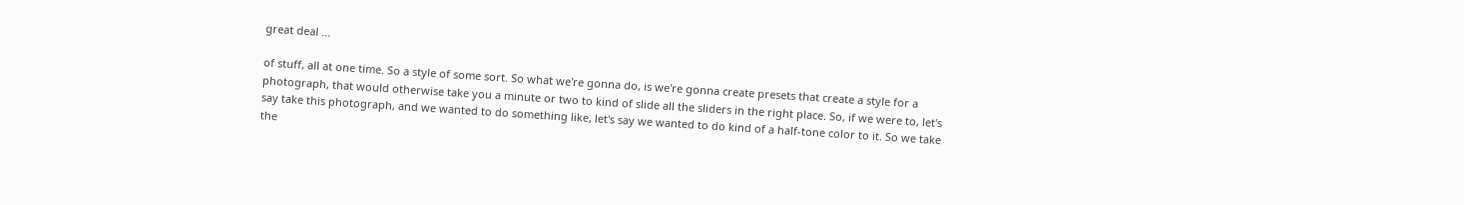great deal ...

of stuff, all at one time. So a style of some sort. So what we're gonna do, is we're gonna create presets that create a style for a photograph, that would otherwise take you a minute or two to kind of slide all the sliders in the right place. So, if we were to, let's say take this photograph, and we wanted to do something like, let's say we wanted to do kind of a half-tone color to it. So we take the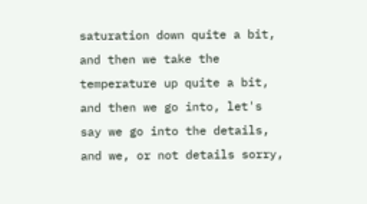saturation down quite a bit, and then we take the temperature up quite a bit, and then we go into, let's say we go into the details, and we, or not details sorry,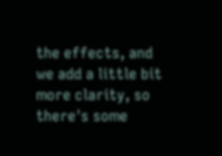the effects, and we add a little bit more clarity, so there's some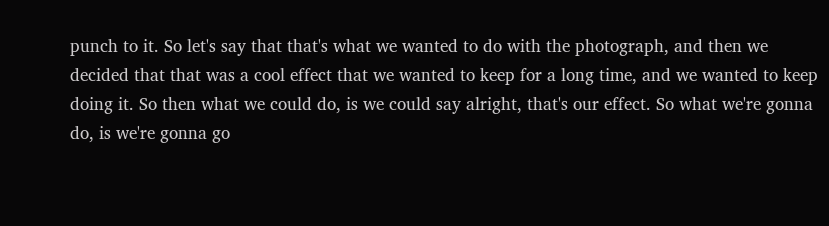punch to it. So let's say that that's what we wanted to do with the photograph, and then we decided that that was a cool effect that we wanted to keep for a long time, and we wanted to keep doing it. So then what we could do, is we could say alright, that's our effect. So what we're gonna do, is we're gonna go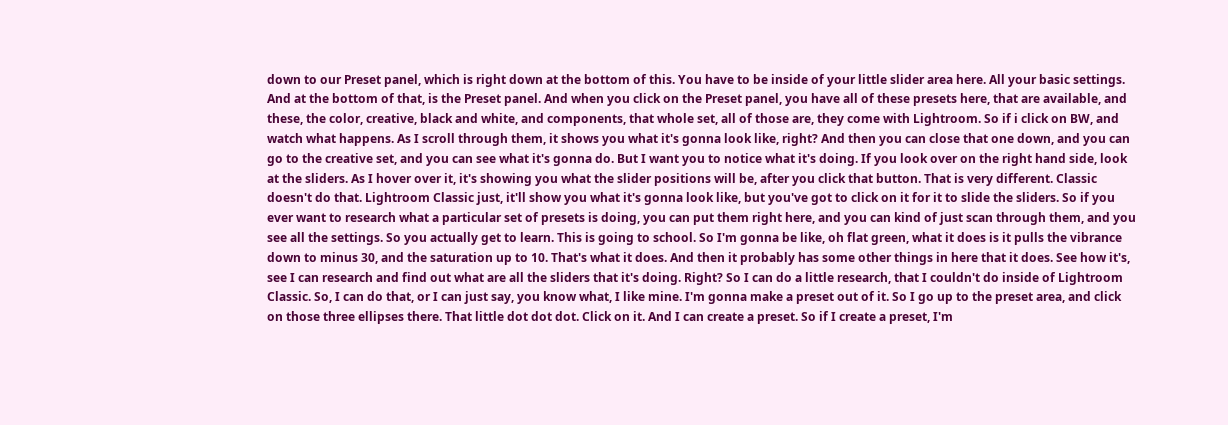down to our Preset panel, which is right down at the bottom of this. You have to be inside of your little slider area here. All your basic settings. And at the bottom of that, is the Preset panel. And when you click on the Preset panel, you have all of these presets here, that are available, and these, the color, creative, black and white, and components, that whole set, all of those are, they come with Lightroom. So if i click on BW, and watch what happens. As I scroll through them, it shows you what it's gonna look like, right? And then you can close that one down, and you can go to the creative set, and you can see what it's gonna do. But I want you to notice what it's doing. If you look over on the right hand side, look at the sliders. As I hover over it, it's showing you what the slider positions will be, after you click that button. That is very different. Classic doesn't do that. Lightroom Classic just, it'll show you what it's gonna look like, but you've got to click on it for it to slide the sliders. So if you ever want to research what a particular set of presets is doing, you can put them right here, and you can kind of just scan through them, and you see all the settings. So you actually get to learn. This is going to school. So I'm gonna be like, oh flat green, what it does is it pulls the vibrance down to minus 30, and the saturation up to 10. That's what it does. And then it probably has some other things in here that it does. See how it's, see I can research and find out what are all the sliders that it's doing. Right? So I can do a little research, that I couldn't do inside of Lightroom Classic. So, I can do that, or I can just say, you know what, I like mine. I'm gonna make a preset out of it. So I go up to the preset area, and click on those three ellipses there. That little dot dot dot. Click on it. And I can create a preset. So if I create a preset, I'm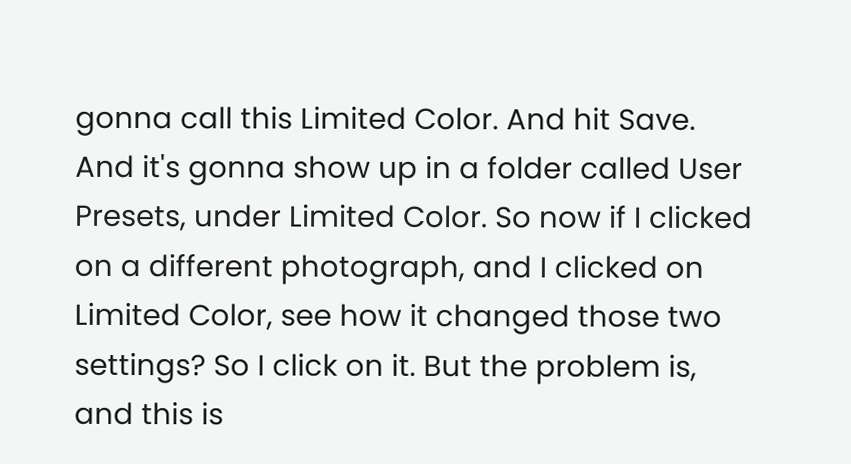gonna call this Limited Color. And hit Save. And it's gonna show up in a folder called User Presets, under Limited Color. So now if I clicked on a different photograph, and I clicked on Limited Color, see how it changed those two settings? So I click on it. But the problem is, and this is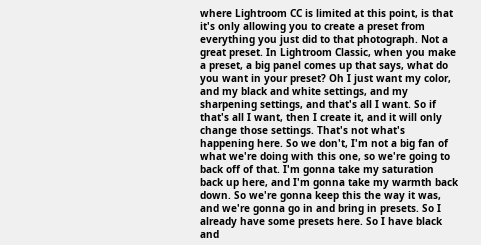where Lightroom CC is limited at this point, is that it's only allowing you to create a preset from everything you just did to that photograph. Not a great preset. In Lightroom Classic, when you make a preset, a big panel comes up that says, what do you want in your preset? Oh I just want my color, and my black and white settings, and my sharpening settings, and that's all I want. So if that's all I want, then I create it, and it will only change those settings. That's not what's happening here. So we don't, I'm not a big fan of what we're doing with this one, so we're going to back off of that. I'm gonna take my saturation back up here, and I'm gonna take my warmth back down. So we're gonna keep this the way it was, and we're gonna go in and bring in presets. So I already have some presets here. So I have black and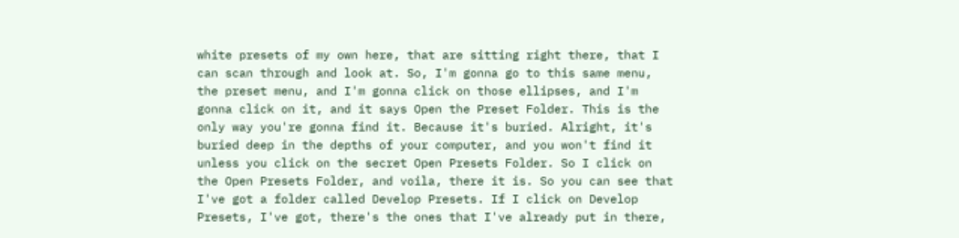white presets of my own here, that are sitting right there, that I can scan through and look at. So, I'm gonna go to this same menu, the preset menu, and I'm gonna click on those ellipses, and I'm gonna click on it, and it says Open the Preset Folder. This is the only way you're gonna find it. Because it's buried. Alright, it's buried deep in the depths of your computer, and you won't find it unless you click on the secret Open Presets Folder. So I click on the Open Presets Folder, and voila, there it is. So you can see that I've got a folder called Develop Presets. If I click on Develop Presets, I've got, there's the ones that I've already put in there,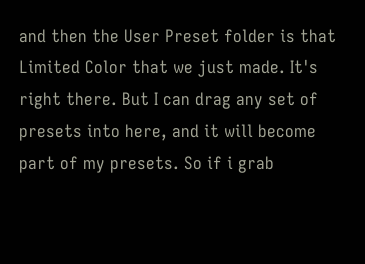and then the User Preset folder is that Limited Color that we just made. It's right there. But I can drag any set of presets into here, and it will become part of my presets. So if i grab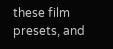these film presets, and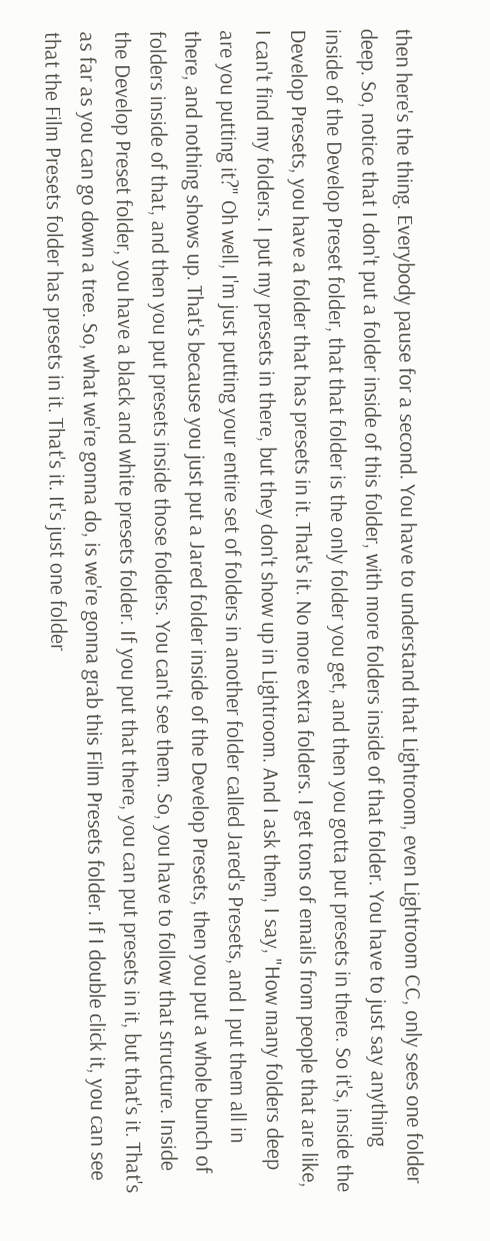then here's the thing. Everybody pause for a second. You have to understand that Lightroom, even Lightroom CC, only sees one folder deep. So, notice that I don't put a folder inside of this folder, with more folders inside of that folder. You have to just say anything inside of the Develop Preset folder, that that folder is the only folder you get, and then you gotta put presets in there. So it's, inside the Develop Presets, you have a folder that has presets in it. That's it. No more extra folders. I get tons of emails from people that are like, I can't find my folders. I put my presets in there, but they don't show up in Lightroom. And I ask them, I say, "How many folders deep are you putting it?" Oh well, I'm just putting your entire set of folders in another folder called Jared's Presets, and I put them all in there, and nothing shows up. That's because you just put a Jared folder inside of the Develop Presets, then you put a whole bunch of folders inside of that, and then you put presets inside those folders. You can't see them. So, you have to follow that structure. Inside the Develop Preset folder, you have a black and white presets folder. If you put that there, you can put presets in it, but that's it. That's as far as you can go down a tree. So, what we're gonna do, is we're gonna grab this Film Presets folder. If I double click it, you can see that the Film Presets folder has presets in it. That's it. It's just one folder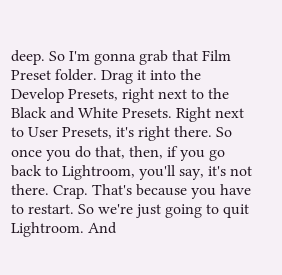deep. So I'm gonna grab that Film Preset folder. Drag it into the Develop Presets, right next to the Black and White Presets. Right next to User Presets, it's right there. So once you do that, then, if you go back to Lightroom, you'll say, it's not there. Crap. That's because you have to restart. So we're just going to quit Lightroom. And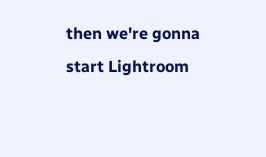then we're gonna start Lightroom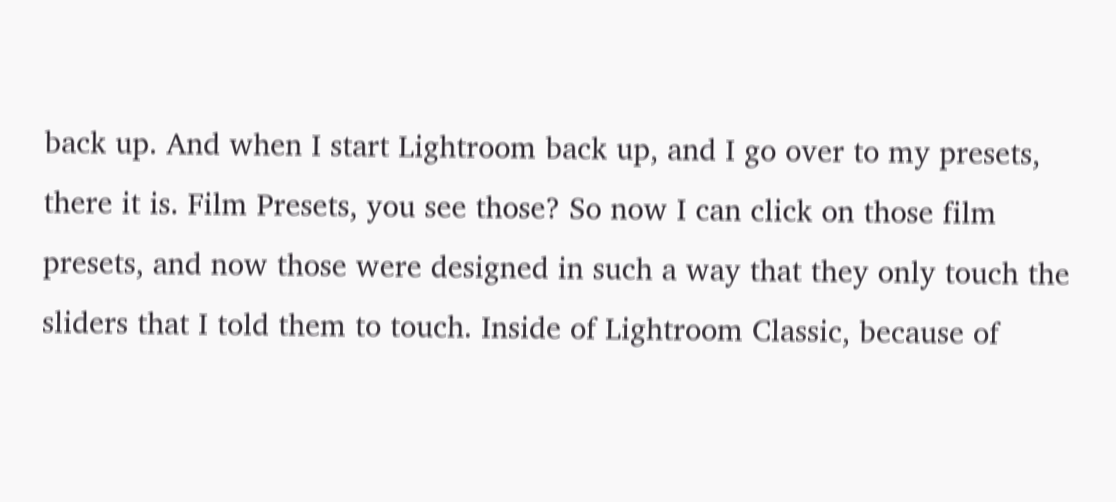back up. And when I start Lightroom back up, and I go over to my presets, there it is. Film Presets, you see those? So now I can click on those film presets, and now those were designed in such a way that they only touch the sliders that I told them to touch. Inside of Lightroom Classic, because of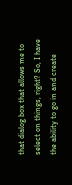that dialog box that allows me to select on things, right? So, I have the ability to go in and create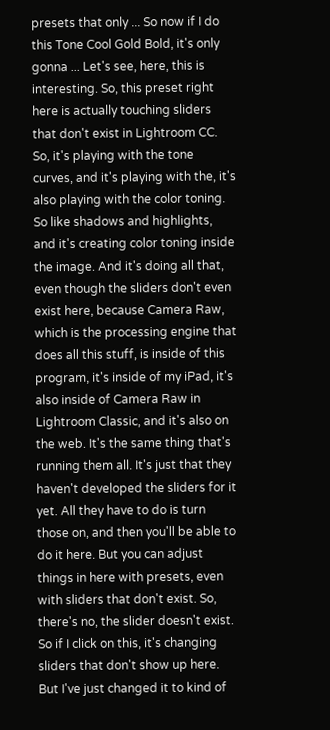presets that only ... So now if I do this Tone Cool Gold Bold, it's only gonna ... Let's see, here, this is interesting. So, this preset right here is actually touching sliders that don't exist in Lightroom CC. So, it's playing with the tone curves, and it's playing with the, it's also playing with the color toning. So like shadows and highlights, and it's creating color toning inside the image. And it's doing all that, even though the sliders don't even exist here, because Camera Raw, which is the processing engine that does all this stuff, is inside of this program, it's inside of my iPad, it's also inside of Camera Raw in Lightroom Classic, and it's also on the web. It's the same thing that's running them all. It's just that they haven't developed the sliders for it yet. All they have to do is turn those on, and then you'll be able to do it here. But you can adjust things in here with presets, even with sliders that don't exist. So, there's no, the slider doesn't exist. So if I click on this, it's changing sliders that don't show up here. But I've just changed it to kind of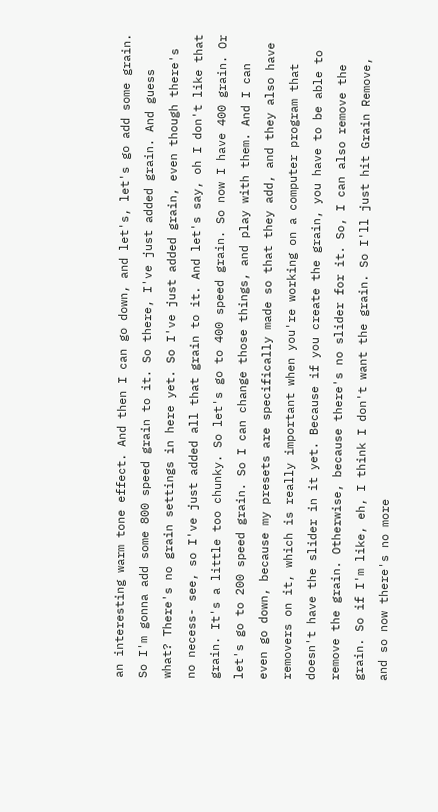an interesting warm tone effect. And then I can go down, and let's, let's go add some grain. So I'm gonna add some 800 speed grain to it. So there, I've just added grain. And guess what? There's no grain settings in here yet. So I've just added grain, even though there's no necess- see, so I've just added all that grain to it. And let's say, oh I don't like that grain. It's a little too chunky. So let's go to 400 speed grain. So now I have 400 grain. Or let's go to 200 speed grain. So I can change those things, and play with them. And I can even go down, because my presets are specifically made so that they add, and they also have removers on it, which is really important when you're working on a computer program that doesn't have the slider in it yet. Because if you create the grain, you have to be able to remove the grain. Otherwise, because there's no slider for it. So, I can also remove the grain. So if I'm like, eh, I think I don't want the grain. So I'll just hit Grain Remove, and so now there's no more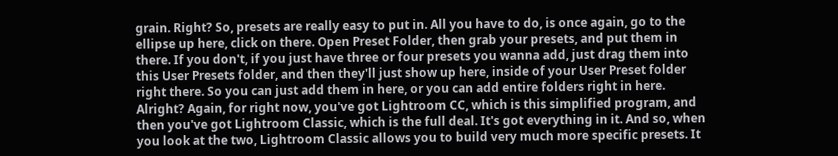grain. Right? So, presets are really easy to put in. All you have to do, is once again, go to the ellipse up here, click on there. Open Preset Folder, then grab your presets, and put them in there. If you don't, if you just have three or four presets you wanna add, just drag them into this User Presets folder, and then they'll just show up here, inside of your User Preset folder right there. So you can just add them in here, or you can add entire folders right in here. Alright? Again, for right now, you've got Lightroom CC, which is this simplified program, and then you've got Lightroom Classic, which is the full deal. It's got everything in it. And so, when you look at the two, Lightroom Classic allows you to build very much more specific presets. It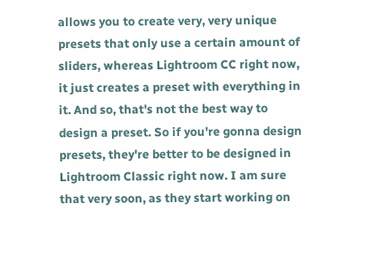allows you to create very, very unique presets that only use a certain amount of sliders, whereas Lightroom CC right now, it just creates a preset with everything in it. And so, that's not the best way to design a preset. So if you're gonna design presets, they're better to be designed in Lightroom Classic right now. I am sure that very soon, as they start working on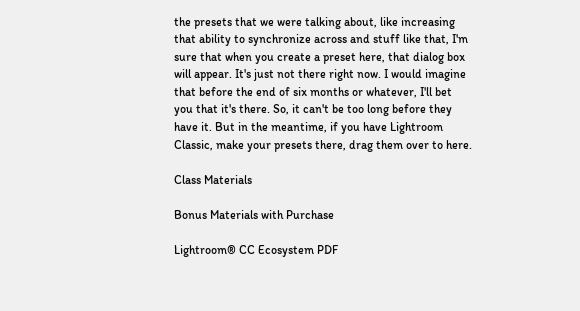the presets that we were talking about, like increasing that ability to synchronize across and stuff like that, I'm sure that when you create a preset here, that dialog box will appear. It's just not there right now. I would imagine that before the end of six months or whatever, I'll bet you that it's there. So, it can't be too long before they have it. But in the meantime, if you have Lightroom Classic, make your presets there, drag them over to here.

Class Materials

Bonus Materials with Purchase

Lightroom® CC Ecosystem PDF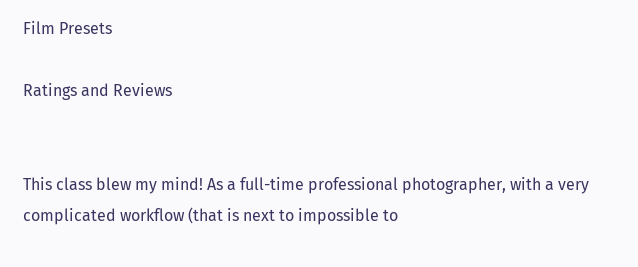Film Presets

Ratings and Reviews


This class blew my mind! As a full-time professional photographer, with a very complicated workflow (that is next to impossible to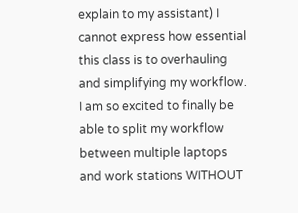explain to my assistant) I cannot express how essential this class is to overhauling and simplifying my workflow. I am so excited to finally be able to split my workflow between multiple laptops and work stations WITHOUT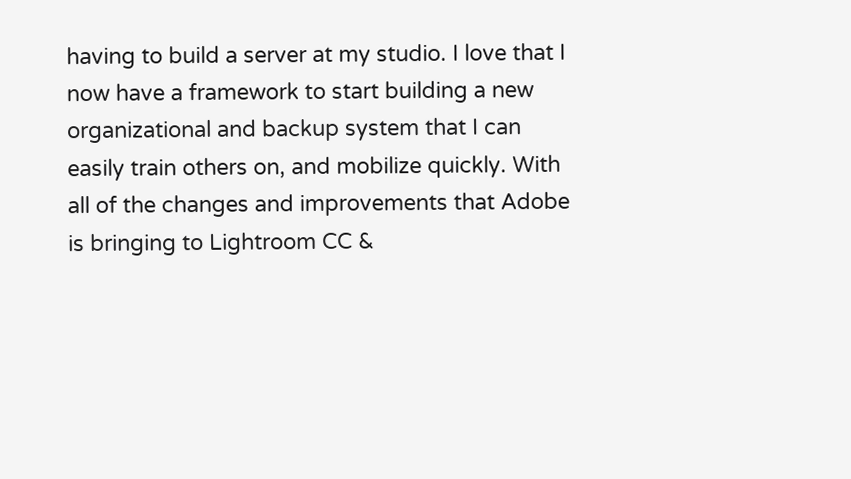having to build a server at my studio. I love that I now have a framework to start building a new organizational and backup system that I can easily train others on, and mobilize quickly. With all of the changes and improvements that Adobe is bringing to Lightroom CC &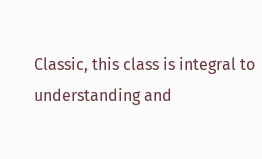Classic, this class is integral to understanding and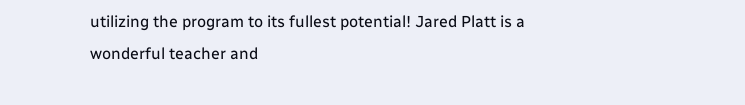utilizing the program to its fullest potential! Jared Platt is a wonderful teacher and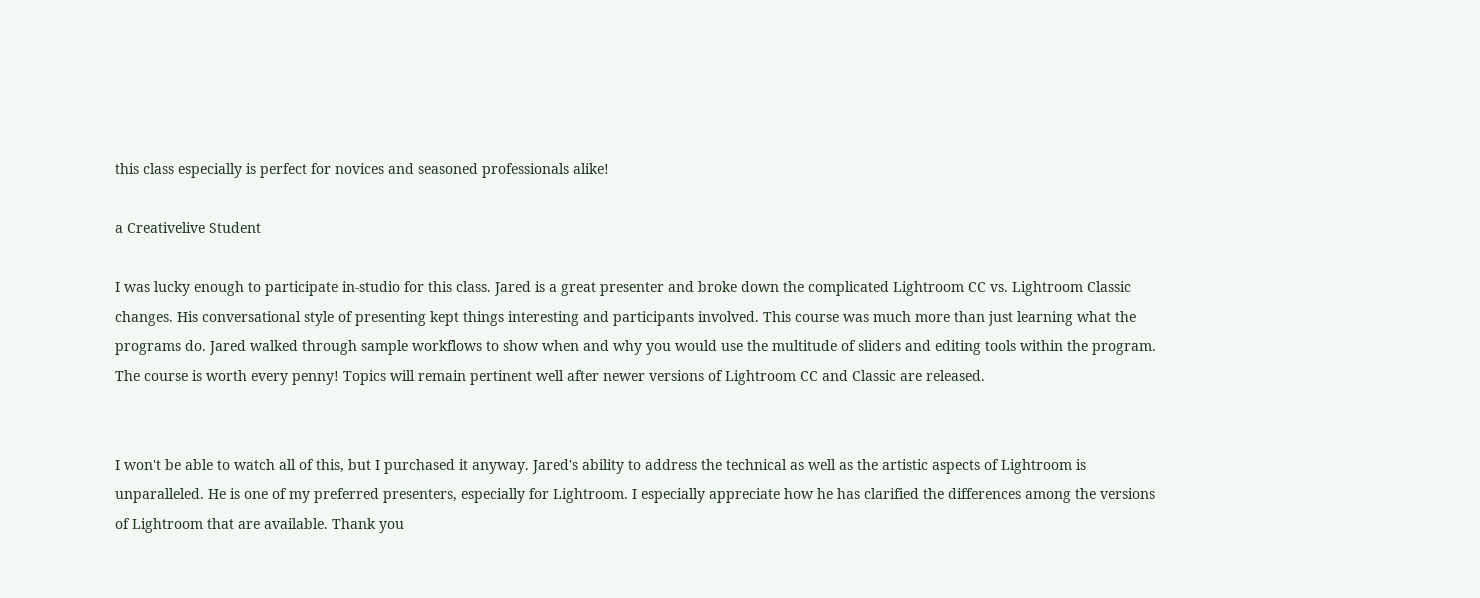this class especially is perfect for novices and seasoned professionals alike!

a Creativelive Student

I was lucky enough to participate in-studio for this class. Jared is a great presenter and broke down the complicated Lightroom CC vs. Lightroom Classic changes. His conversational style of presenting kept things interesting and participants involved. This course was much more than just learning what the programs do. Jared walked through sample workflows to show when and why you would use the multitude of sliders and editing tools within the program. The course is worth every penny! Topics will remain pertinent well after newer versions of Lightroom CC and Classic are released.


I won't be able to watch all of this, but I purchased it anyway. Jared's ability to address the technical as well as the artistic aspects of Lightroom is unparalleled. He is one of my preferred presenters, especially for Lightroom. I especially appreciate how he has clarified the differences among the versions of Lightroom that are available. Thank you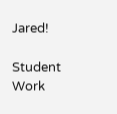Jared!

Student Work